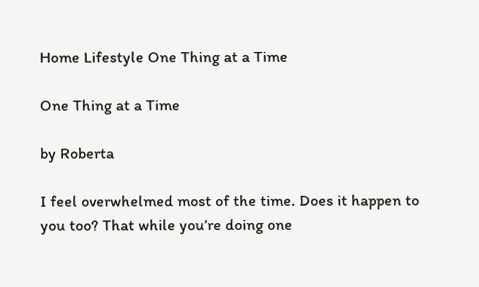Home Lifestyle One Thing at a Time

One Thing at a Time

by Roberta

I feel overwhelmed most of the time. Does it happen to you too? That while you’re doing one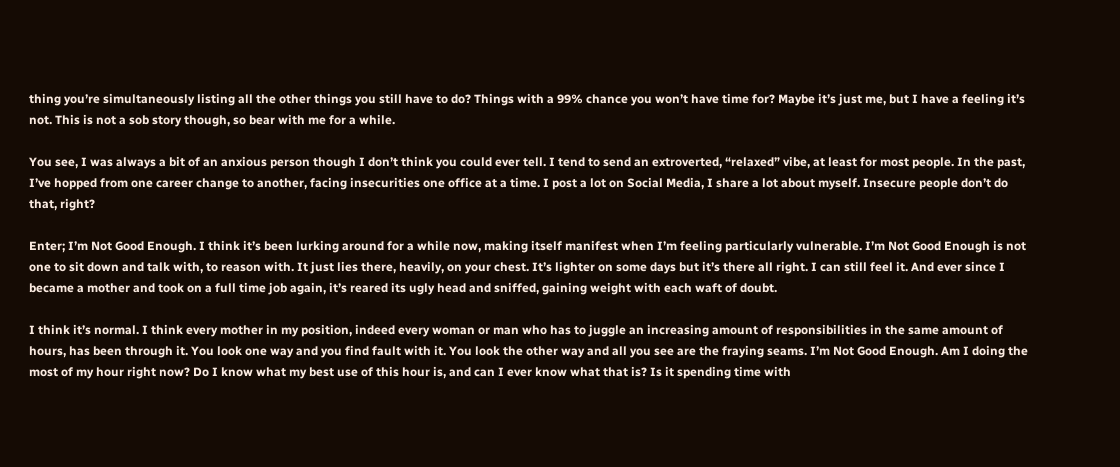thing you’re simultaneously listing all the other things you still have to do? Things with a 99% chance you won’t have time for? Maybe it’s just me, but I have a feeling it’s not. This is not a sob story though, so bear with me for a while.

You see, I was always a bit of an anxious person though I don’t think you could ever tell. I tend to send an extroverted, “relaxed” vibe, at least for most people. In the past, I’ve hopped from one career change to another, facing insecurities one office at a time. I post a lot on Social Media, I share a lot about myself. Insecure people don’t do that, right?

Enter; I’m Not Good Enough. I think it’s been lurking around for a while now, making itself manifest when I’m feeling particularly vulnerable. I’m Not Good Enough is not one to sit down and talk with, to reason with. It just lies there, heavily, on your chest. It’s lighter on some days but it’s there all right. I can still feel it. And ever since I became a mother and took on a full time job again, it’s reared its ugly head and sniffed, gaining weight with each waft of doubt.

I think it’s normal. I think every mother in my position, indeed every woman or man who has to juggle an increasing amount of responsibilities in the same amount of hours, has been through it. You look one way and you find fault with it. You look the other way and all you see are the fraying seams. I’m Not Good Enough. Am I doing the most of my hour right now? Do I know what my best use of this hour is, and can I ever know what that is? Is it spending time with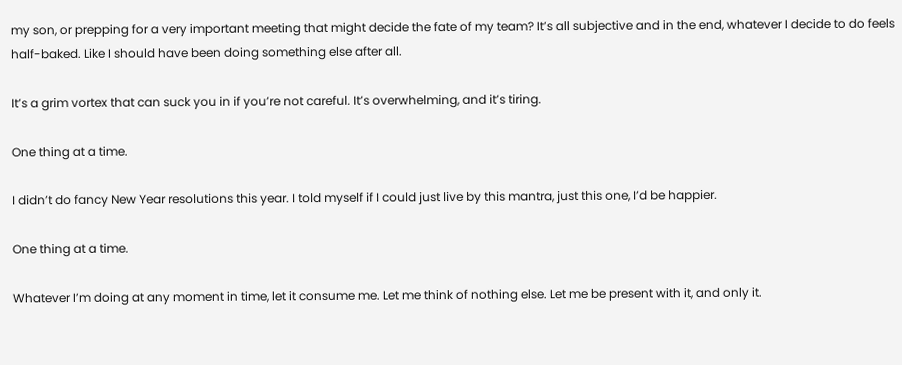my son, or prepping for a very important meeting that might decide the fate of my team? It’s all subjective and in the end, whatever I decide to do feels half-baked. Like I should have been doing something else after all.

It’s a grim vortex that can suck you in if you’re not careful. It’s overwhelming, and it’s tiring.

One thing at a time.

I didn’t do fancy New Year resolutions this year. I told myself if I could just live by this mantra, just this one, I’d be happier.

One thing at a time.

Whatever I’m doing at any moment in time, let it consume me. Let me think of nothing else. Let me be present with it, and only it.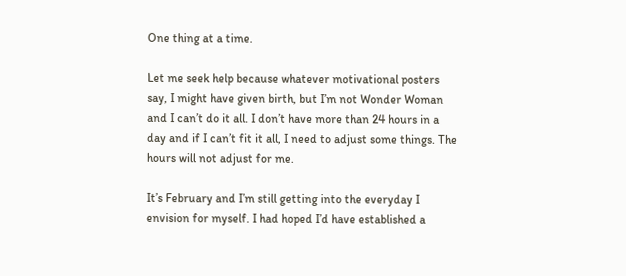One thing at a time.

Let me seek help because whatever motivational posters say, I might have given birth, but I’m not Wonder Woman and I can’t do it all. I don’t have more than 24 hours in a day and if I can’t fit it all, I need to adjust some things. The hours will not adjust for me.

It’s February and I’m still getting into the everyday I envision for myself. I had hoped I’d have established a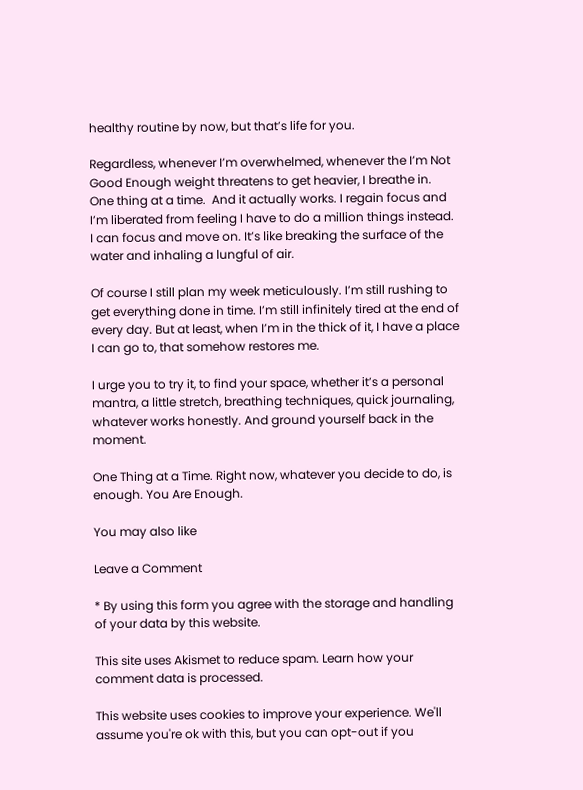healthy routine by now, but that’s life for you.

Regardless, whenever I’m overwhelmed, whenever the I’m Not Good Enough weight threatens to get heavier, I breathe in. One thing at a time.  And it actually works. I regain focus and I’m liberated from feeling I have to do a million things instead. I can focus and move on. It’s like breaking the surface of the water and inhaling a lungful of air.

Of course I still plan my week meticulously. I’m still rushing to get everything done in time. I’m still infinitely tired at the end of every day. But at least, when I’m in the thick of it, I have a place I can go to, that somehow restores me.

I urge you to try it, to find your space, whether it’s a personal mantra, a little stretch, breathing techniques, quick journaling, whatever works honestly. And ground yourself back in the moment.

One Thing at a Time. Right now, whatever you decide to do, is enough. You Are Enough.

You may also like

Leave a Comment

* By using this form you agree with the storage and handling of your data by this website.

This site uses Akismet to reduce spam. Learn how your comment data is processed.

This website uses cookies to improve your experience. We'll assume you're ok with this, but you can opt-out if you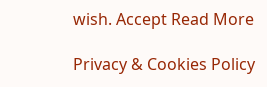wish. Accept Read More

Privacy & Cookies Policy